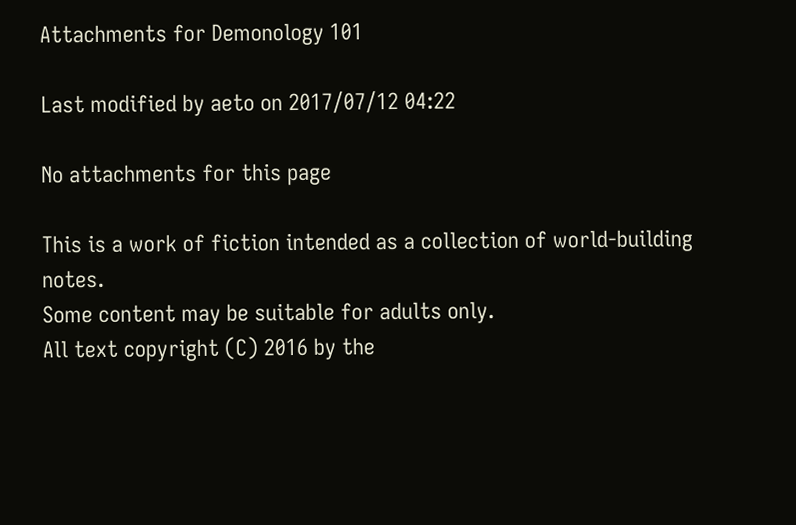Attachments for Demonology 101

Last modified by aeto on 2017/07/12 04:22

No attachments for this page

This is a work of fiction intended as a collection of world-building notes.
Some content may be suitable for adults only.
All text copyright (C) 2016 by the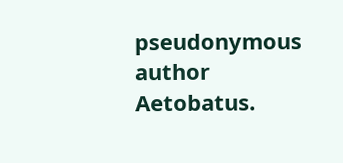pseudonymous author Aetobatus.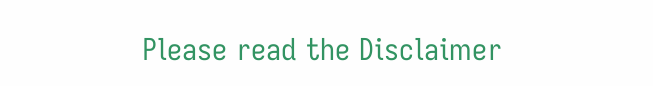Please read the Disclaimer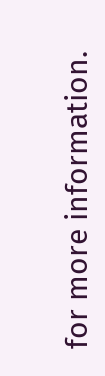for more information.